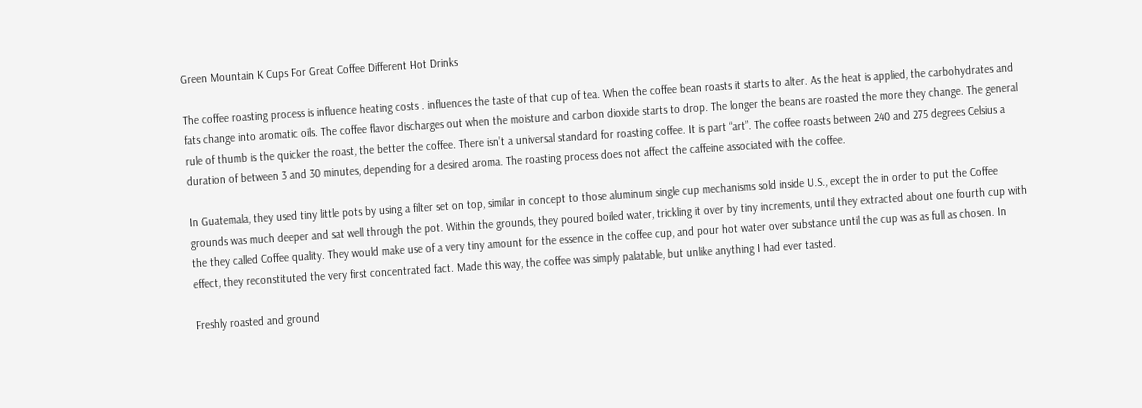Green Mountain K Cups For Great Coffee Different Hot Drinks

The coffee roasting process is influence heating costs . influences the taste of that cup of tea. When the coffee bean roasts it starts to alter. As the heat is applied, the carbohydrates and fats change into aromatic oils. The coffee flavor discharges out when the moisture and carbon dioxide starts to drop. The longer the beans are roasted the more they change. The general rule of thumb is the quicker the roast, the better the coffee. There isn’t a universal standard for roasting coffee. It is part “art”. The coffee roasts between 240 and 275 degrees Celsius a duration of between 3 and 30 minutes, depending for a desired aroma. The roasting process does not affect the caffeine associated with the coffee.

In Guatemala, they used tiny little pots by using a filter set on top, similar in concept to those aluminum single cup mechanisms sold inside U.S., except the in order to put the Coffee grounds was much deeper and sat well through the pot. Within the grounds, they poured boiled water, trickling it over by tiny increments, until they extracted about one fourth cup with the they called Coffee quality. They would make use of a very tiny amount for the essence in the coffee cup, and pour hot water over substance until the cup was as full as chosen. In effect, they reconstituted the very first concentrated fact. Made this way, the coffee was simply palatable, but unlike anything I had ever tasted.

Freshly roasted and ground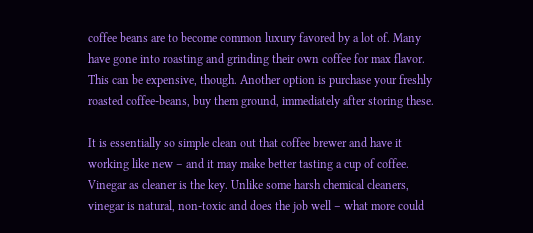coffee beans are to become common luxury favored by a lot of. Many have gone into roasting and grinding their own coffee for max flavor. This can be expensive, though. Another option is purchase your freshly roasted coffee-beans, buy them ground, immediately after storing these.

It is essentially so simple clean out that coffee brewer and have it working like new – and it may make better tasting a cup of coffee. Vinegar as cleaner is the key. Unlike some harsh chemical cleaners, vinegar is natural, non-toxic and does the job well – what more could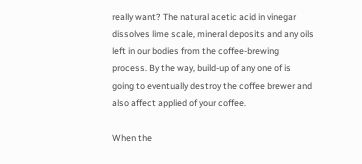really want? The natural acetic acid in vinegar dissolves lime scale, mineral deposits and any oils left in our bodies from the coffee-brewing process. By the way, build-up of any one of is going to eventually destroy the coffee brewer and also affect applied of your coffee.

When the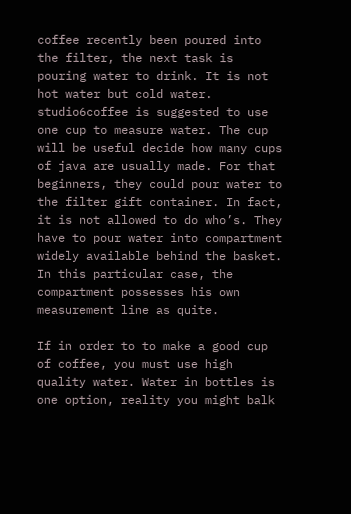coffee recently been poured into the filter, the next task is pouring water to drink. It is not hot water but cold water. studio6coffee is suggested to use one cup to measure water. The cup will be useful decide how many cups of java are usually made. For that beginners, they could pour water to the filter gift container. In fact, it is not allowed to do who’s. They have to pour water into compartment widely available behind the basket. In this particular case, the compartment possesses his own measurement line as quite.

If in order to to make a good cup of coffee, you must use high quality water. Water in bottles is one option, reality you might balk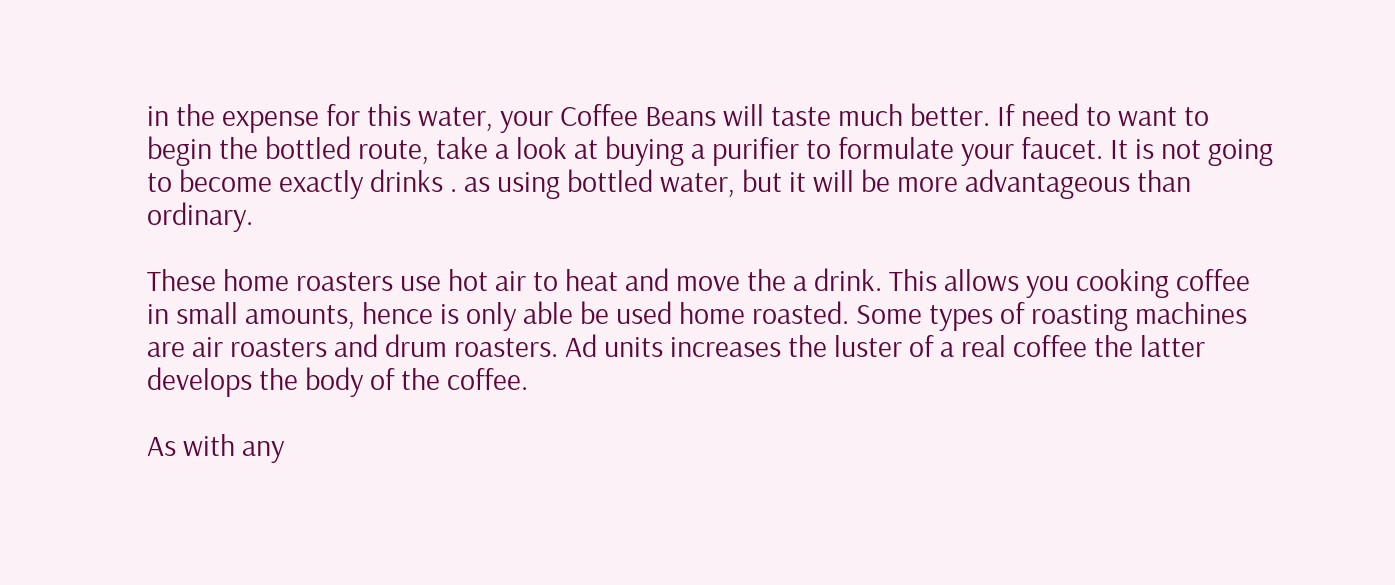in the expense for this water, your Coffee Beans will taste much better. If need to want to begin the bottled route, take a look at buying a purifier to formulate your faucet. It is not going to become exactly drinks . as using bottled water, but it will be more advantageous than ordinary.

These home roasters use hot air to heat and move the a drink. This allows you cooking coffee in small amounts, hence is only able be used home roasted. Some types of roasting machines are air roasters and drum roasters. Ad units increases the luster of a real coffee the latter develops the body of the coffee.

As with any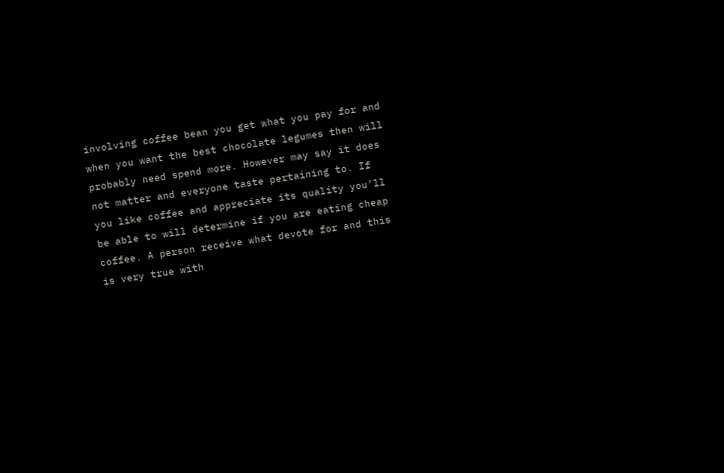involving coffee bean you get what you pay for and when you want the best chocolate legumes then will probably need spend more. However may say it does not matter and everyone taste pertaining to. If you like coffee and appreciate its quality you’ll be able to will determine if you are eating cheap coffee. A person receive what devote for and this is very true with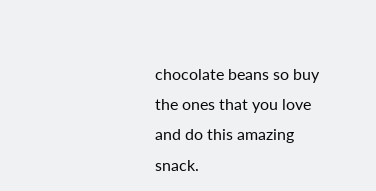chocolate beans so buy the ones that you love and do this amazing snack.